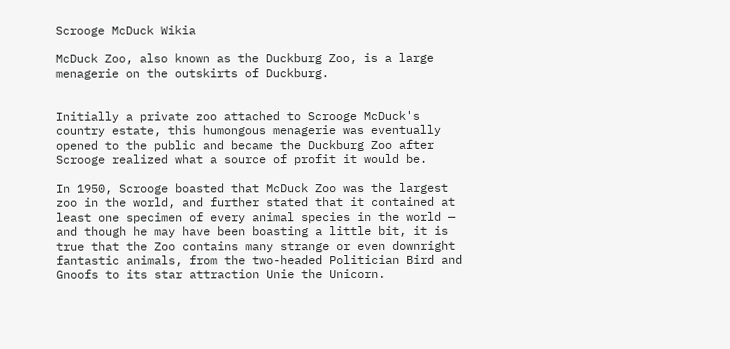Scrooge McDuck Wikia

McDuck Zoo, also known as the Duckburg Zoo, is a large menagerie on the outskirts of Duckburg.


Initially a private zoo attached to Scrooge McDuck's country estate, this humongous menagerie was eventually opened to the public and became the Duckburg Zoo after Scrooge realized what a source of profit it would be.

In 1950, Scrooge boasted that McDuck Zoo was the largest zoo in the world, and further stated that it contained at least one specimen of every animal species in the world — and though he may have been boasting a little bit, it is true that the Zoo contains many strange or even downright fantastic animals, from the two-headed Politician Bird and Gnoofs to its star attraction Unie the Unicorn.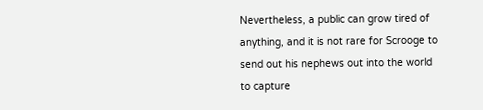Nevertheless, a public can grow tired of anything, and it is not rare for Scrooge to send out his nephews out into the world to capture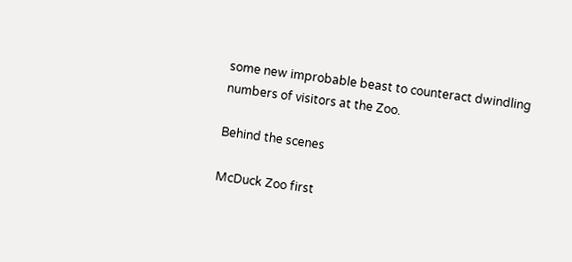some new improbable beast to counteract dwindling numbers of visitors at the Zoo.

Behind the scenes

McDuck Zoo first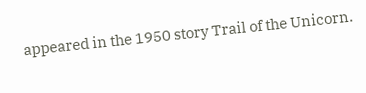appeared in the 1950 story Trail of the Unicorn.